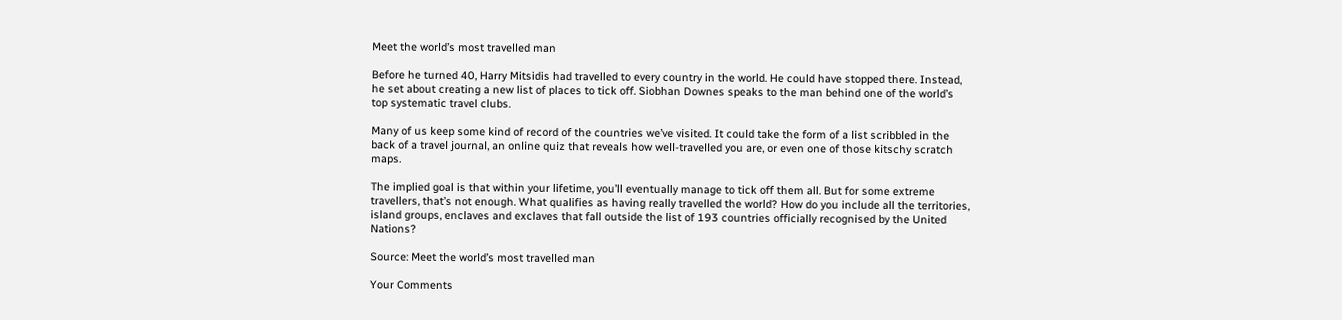Meet the world’s most travelled man

Before he turned 40, Harry Mitsidis had travelled to every country in the world. He could have stopped there. Instead, he set about creating a new list of places to tick off. Siobhan Downes speaks to the man behind one of the world’s top systematic travel clubs.

Many of us keep some kind of record of the countries we’ve visited. It could take the form of a list scribbled in the back of a travel journal, an online quiz that reveals how well-travelled you are, or even one of those kitschy scratch maps.

The implied goal is that within your lifetime, you’ll eventually manage to tick off them all. But for some extreme travellers, that’s not enough. What qualifies as having really travelled the world? How do you include all the territories, island groups, enclaves and exclaves that fall outside the list of 193 countries officially recognised by the United Nations?

Source: Meet the world’s most travelled man

Your Comments